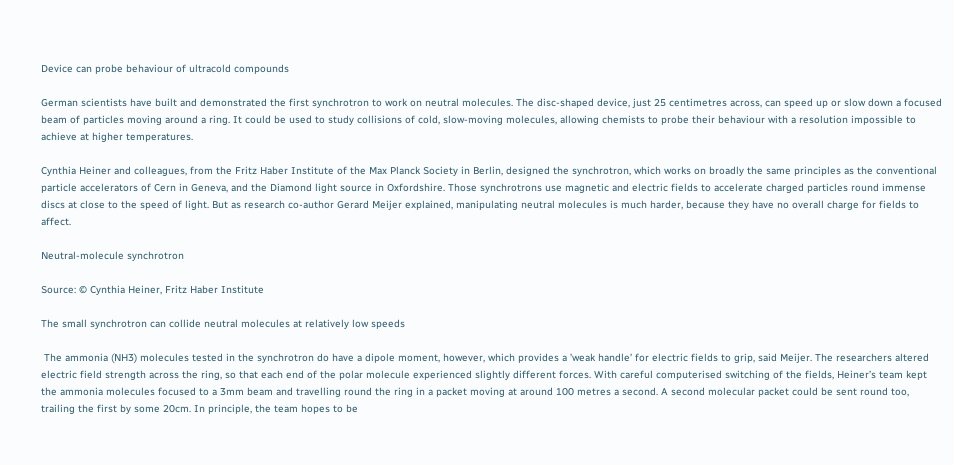Device can probe behaviour of ultracold compounds

German scientists have built and demonstrated the first synchrotron to work on neutral molecules. The disc-shaped device, just 25 centimetres across, can speed up or slow down a focused beam of particles moving around a ring. It could be used to study collisions of cold, slow-moving molecules, allowing chemists to probe their behaviour with a resolution impossible to achieve at higher temperatures.

Cynthia Heiner and colleagues, from the Fritz Haber Institute of the Max Planck Society in Berlin, designed the synchrotron, which works on broadly the same principles as the conventional particle accelerators of Cern in Geneva, and the Diamond light source in Oxfordshire. Those synchrotrons use magnetic and electric fields to accelerate charged particles round immense discs at close to the speed of light. But as research co-author Gerard Meijer explained, manipulating neutral molecules is much harder, because they have no overall charge for fields to affect.

Neutral-molecule synchrotron

Source: © Cynthia Heiner, Fritz Haber Institute

The small synchrotron can collide neutral molecules at relatively low speeds

 The ammonia (NH3) molecules tested in the synchrotron do have a dipole moment, however, which provides a ’weak handle’ for electric fields to grip, said Meijer. The researchers altered electric field strength across the ring, so that each end of the polar molecule experienced slightly different forces. With careful computerised switching of the fields, Heiner’s team kept the ammonia molecules focused to a 3mm beam and travelling round the ring in a packet moving at around 100 metres a second. A second molecular packet could be sent round too, trailing the first by some 20cm. In principle, the team hopes to be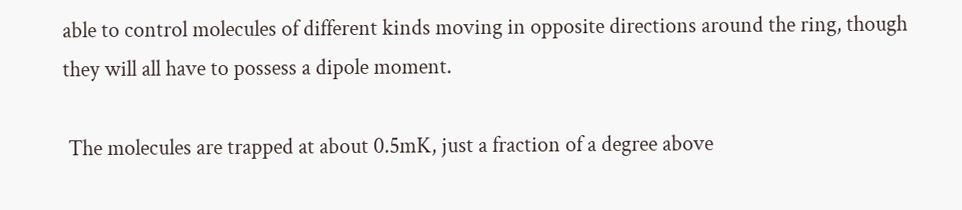able to control molecules of different kinds moving in opposite directions around the ring, though they will all have to possess a dipole moment.

 The molecules are trapped at about 0.5mK, just a fraction of a degree above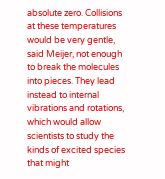absolute zero. Collisions at these temperatures would be very gentle, said Meijer, not enough to break the molecules into pieces. They lead instead to internal vibrations and rotations, which would allow scientists to study the kinds of excited species that might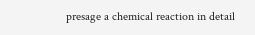presage a chemical reaction in detail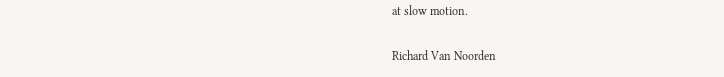at slow motion.

Richard Van Noorden